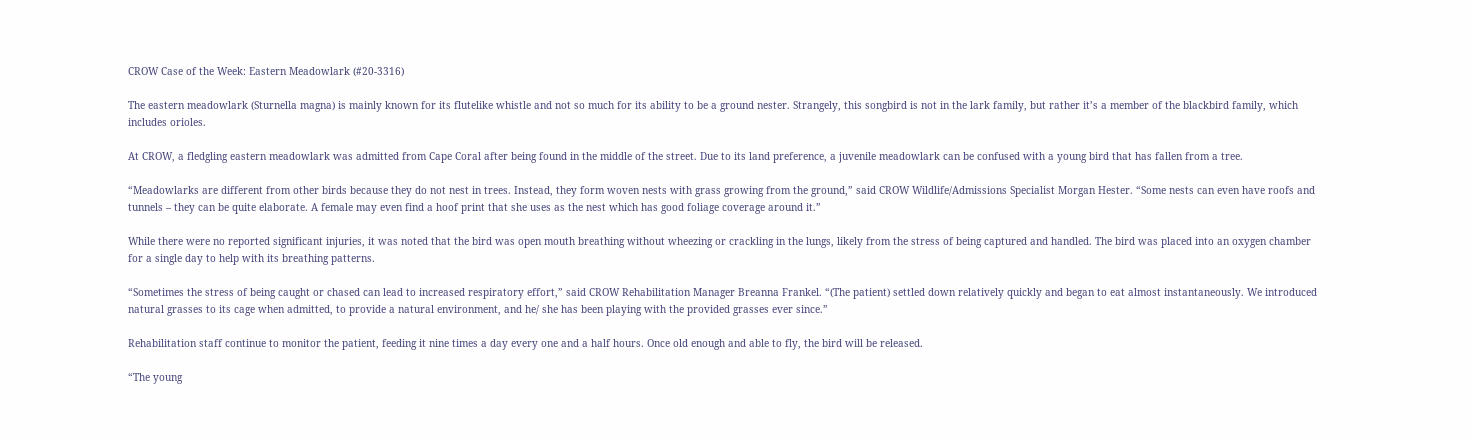CROW Case of the Week: Eastern Meadowlark (#20-3316)

The eastern meadowlark (Sturnella magna) is mainly known for its flutelike whistle and not so much for its ability to be a ground nester. Strangely, this songbird is not in the lark family, but rather it’s a member of the blackbird family, which includes orioles.

At CROW, a fledgling eastern meadowlark was admitted from Cape Coral after being found in the middle of the street. Due to its land preference, a juvenile meadowlark can be confused with a young bird that has fallen from a tree.

“Meadowlarks are different from other birds because they do not nest in trees. Instead, they form woven nests with grass growing from the ground,” said CROW Wildlife/Admissions Specialist Morgan Hester. “Some nests can even have roofs and tunnels – they can be quite elaborate. A female may even find a hoof print that she uses as the nest which has good foliage coverage around it.”

While there were no reported significant injuries, it was noted that the bird was open mouth breathing without wheezing or crackling in the lungs, likely from the stress of being captured and handled. The bird was placed into an oxygen chamber for a single day to help with its breathing patterns.

“Sometimes the stress of being caught or chased can lead to increased respiratory effort,” said CROW Rehabilitation Manager Breanna Frankel. “(The patient) settled down relatively quickly and began to eat almost instantaneously. We introduced natural grasses to its cage when admitted, to provide a natural environment, and he/ she has been playing with the provided grasses ever since.”

Rehabilitation staff continue to monitor the patient, feeding it nine times a day every one and a half hours. Once old enough and able to fly, the bird will be released.

“The young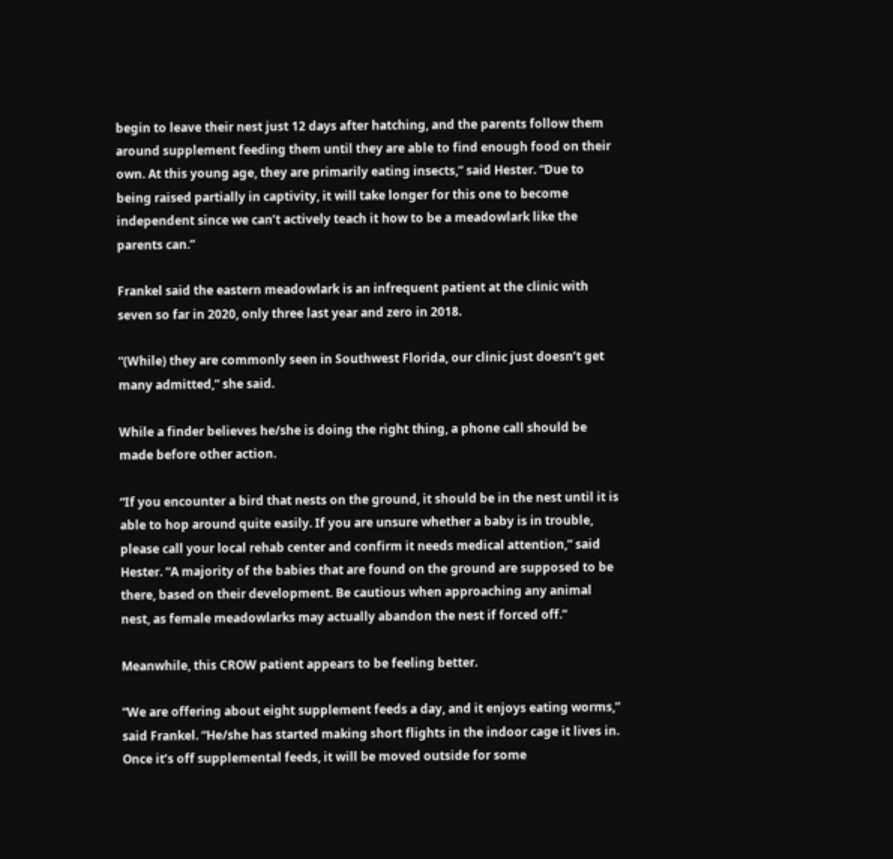begin to leave their nest just 12 days after hatching, and the parents follow them around supplement feeding them until they are able to find enough food on their own. At this young age, they are primarily eating insects,” said Hester. “Due to being raised partially in captivity, it will take longer for this one to become independent since we can’t actively teach it how to be a meadowlark like the parents can.”

Frankel said the eastern meadowlark is an infrequent patient at the clinic with seven so far in 2020, only three last year and zero in 2018.

“(While) they are commonly seen in Southwest Florida, our clinic just doesn’t get many admitted,” she said.

While a finder believes he/she is doing the right thing, a phone call should be made before other action.

“If you encounter a bird that nests on the ground, it should be in the nest until it is able to hop around quite easily. If you are unsure whether a baby is in trouble, please call your local rehab center and confirm it needs medical attention,” said Hester. “A majority of the babies that are found on the ground are supposed to be there, based on their development. Be cautious when approaching any animal nest, as female meadowlarks may actually abandon the nest if forced off.”

Meanwhile, this CROW patient appears to be feeling better.

“We are offering about eight supplement feeds a day, and it enjoys eating worms,” said Frankel. “He/she has started making short flights in the indoor cage it lives in. Once it’s off supplemental feeds, it will be moved outside for some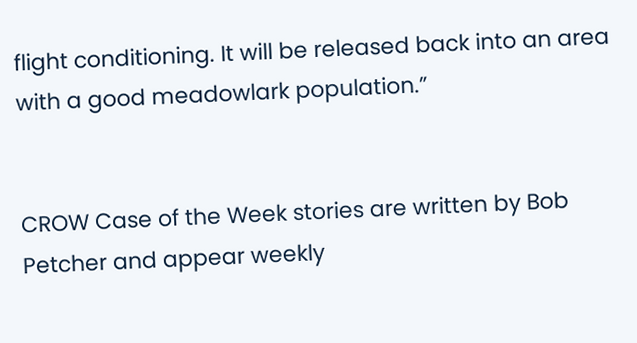flight conditioning. It will be released back into an area with a good meadowlark population.”


CROW Case of the Week stories are written by Bob Petcher and appear weekly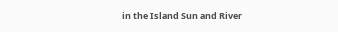in the Island Sun and River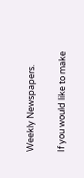Weekly Newspapers.

If you would like to make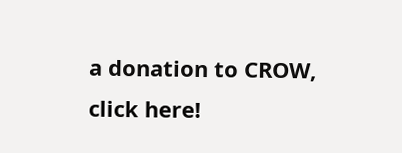a donation to CROW, click here!